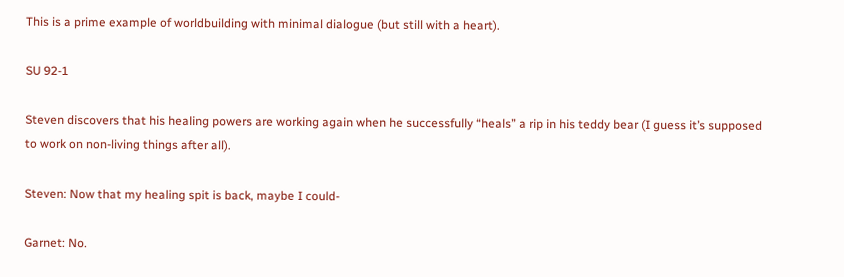This is a prime example of worldbuilding with minimal dialogue (but still with a heart).

SU 92-1

Steven discovers that his healing powers are working again when he successfully “heals” a rip in his teddy bear (I guess it’s supposed to work on non-living things after all).

Steven: Now that my healing spit is back, maybe I could-

Garnet: No.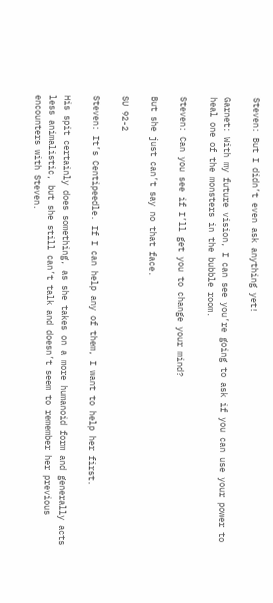Steven: But I didn’t even ask anything yet!

Garnet: With my future vision, I can see you’re going to ask if you can use your power to heal one of the monsters in the bubble room.

Steven: Can you see if I’ll get you to change your mind?

But she just can’t say no that face.

SU 92-2

Steven: It’s Centipeedle. If I can help any of them, I want to help her first.

His spit certainly does something, as she takes on a more humanoid form and generally acts less animalistic, but she still can’t talk and doesn’t seem to remember her previous encounters with Steven.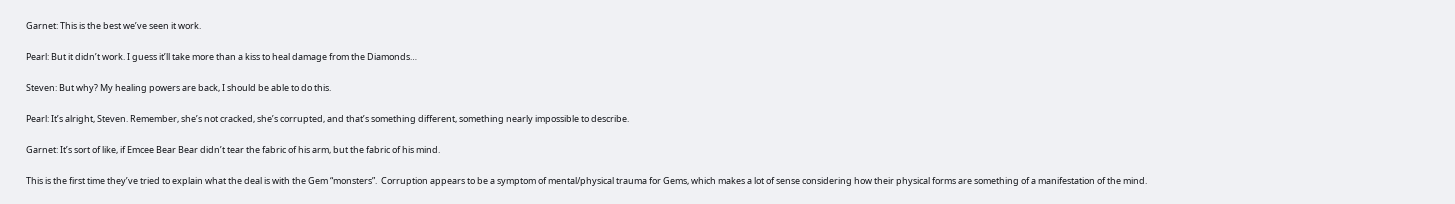Garnet: This is the best we’ve seen it work.

Pearl: But it didn’t work. I guess it’ll take more than a kiss to heal damage from the Diamonds…

Steven: But why? My healing powers are back, I should be able to do this.

Pearl: It’s alright, Steven. Remember, she’s not cracked, she’s corrupted, and that’s something different, something nearly impossible to describe.

Garnet: It’s sort of like, if Emcee Bear Bear didn’t tear the fabric of his arm, but the fabric of his mind.

This is the first time they’ve tried to explain what the deal is with the Gem “monsters”.  Corruption appears to be a symptom of mental/physical trauma for Gems, which makes a lot of sense considering how their physical forms are something of a manifestation of the mind.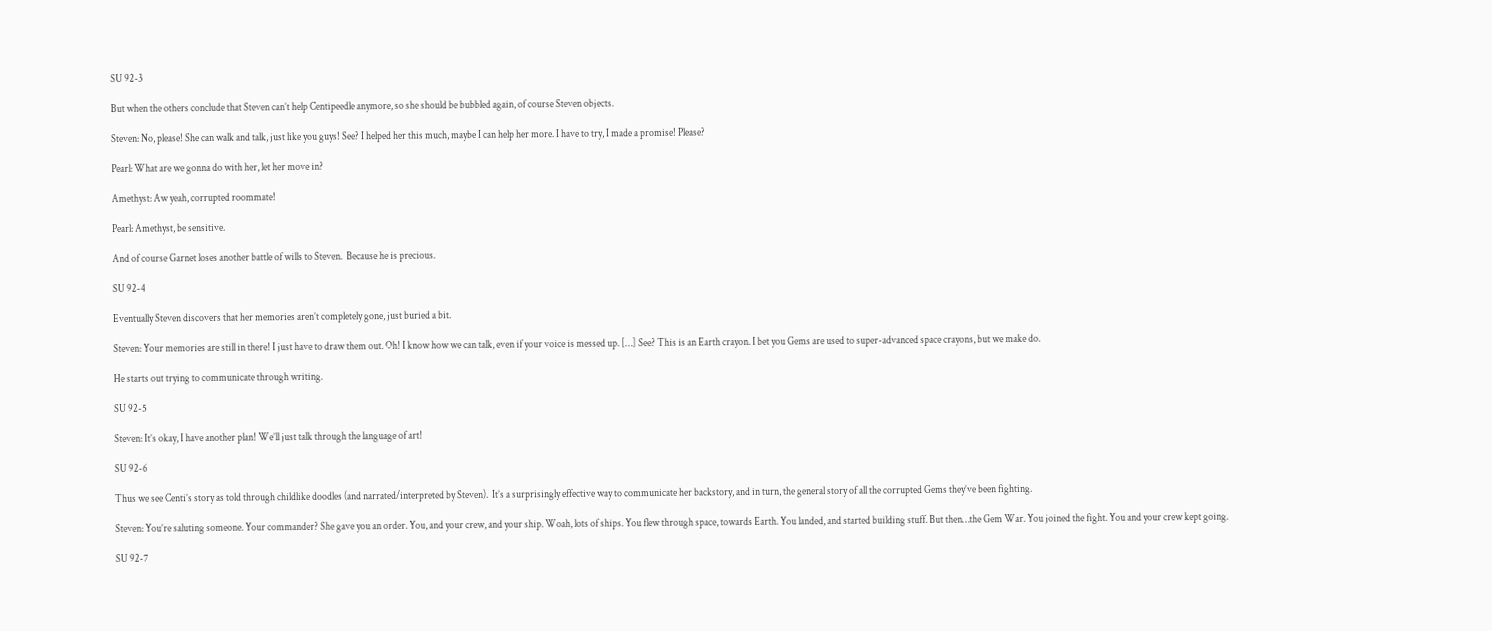SU 92-3

But when the others conclude that Steven can’t help Centipeedle anymore, so she should be bubbled again, of course Steven objects.

Steven: No, please! She can walk and talk, just like you guys! See? I helped her this much, maybe I can help her more. I have to try, I made a promise! Please?

Pearl: What are we gonna do with her, let her move in?

Amethyst: Aw yeah, corrupted roommate!

Pearl: Amethyst, be sensitive.

And of course Garnet loses another battle of wills to Steven.  Because he is precious.

SU 92-4

Eventually Steven discovers that her memories aren’t completely gone, just buried a bit.

Steven: Your memories are still in there! I just have to draw them out. Oh! I know how we can talk, even if your voice is messed up. […] See? This is an Earth crayon. I bet you Gems are used to super-advanced space crayons, but we make do.

He starts out trying to communicate through writing.

SU 92-5

Steven: It’s okay, I have another plan! We’ll just talk through the language of art!

SU 92-6

Thus we see Centi’s story as told through childlike doodles (and narrated/interpreted by Steven).  It’s a surprisingly effective way to communicate her backstory, and in turn, the general story of all the corrupted Gems they’ve been fighting.

Steven: You’re saluting someone. Your commander? She gave you an order. You, and your crew, and your ship. Woah, lots of ships. You flew through space, towards Earth. You landed, and started building stuff. But then…the Gem War. You joined the fight. You and your crew kept going.

SU 92-7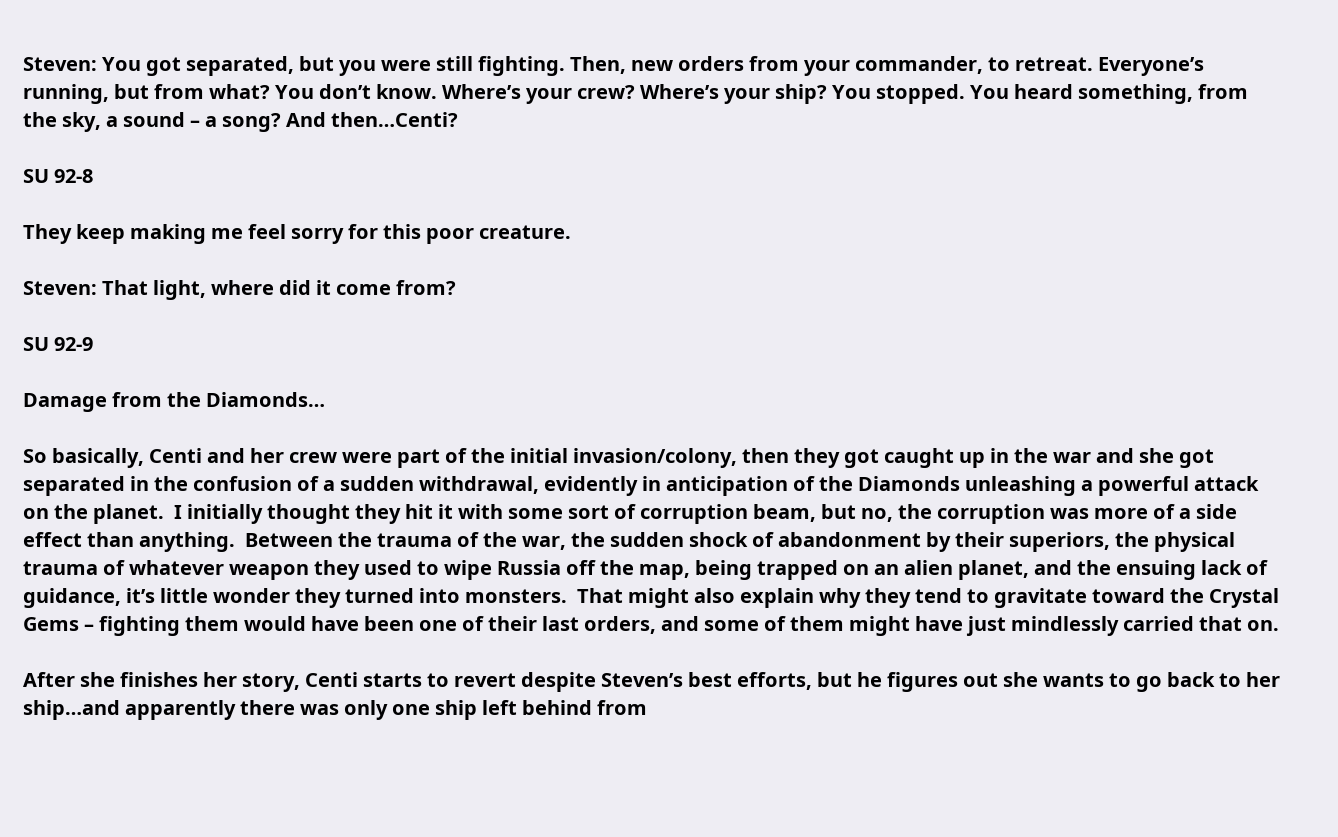Steven: You got separated, but you were still fighting. Then, new orders from your commander, to retreat. Everyone’s running, but from what? You don’t know. Where’s your crew? Where’s your ship? You stopped. You heard something, from the sky, a sound – a song? And then…Centi?

SU 92-8

They keep making me feel sorry for this poor creature.

Steven: That light, where did it come from?

SU 92-9

Damage from the Diamonds…

So basically, Centi and her crew were part of the initial invasion/colony, then they got caught up in the war and she got separated in the confusion of a sudden withdrawal, evidently in anticipation of the Diamonds unleashing a powerful attack on the planet.  I initially thought they hit it with some sort of corruption beam, but no, the corruption was more of a side effect than anything.  Between the trauma of the war, the sudden shock of abandonment by their superiors, the physical trauma of whatever weapon they used to wipe Russia off the map, being trapped on an alien planet, and the ensuing lack of guidance, it’s little wonder they turned into monsters.  That might also explain why they tend to gravitate toward the Crystal Gems – fighting them would have been one of their last orders, and some of them might have just mindlessly carried that on.

After she finishes her story, Centi starts to revert despite Steven’s best efforts, but he figures out she wants to go back to her ship…and apparently there was only one ship left behind from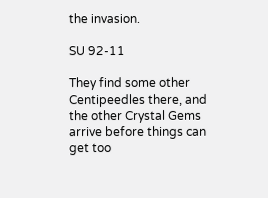the invasion.

SU 92-11

They find some other Centipeedles there, and the other Crystal Gems arrive before things can get too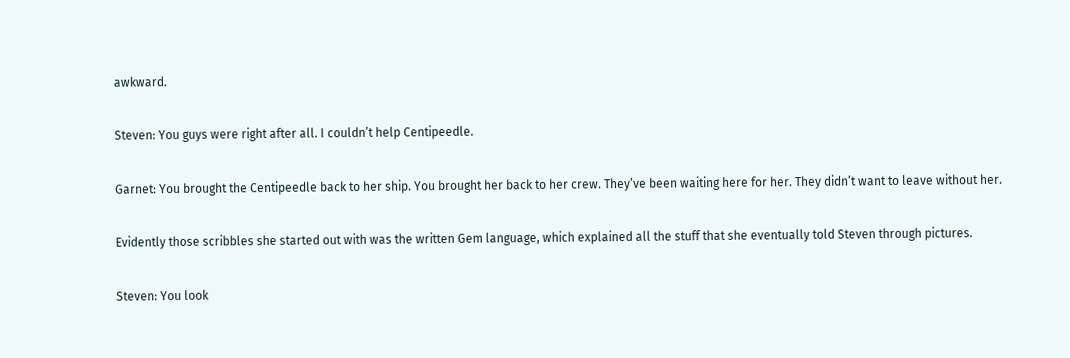awkward.

Steven: You guys were right after all. I couldn’t help Centipeedle.

Garnet: You brought the Centipeedle back to her ship. You brought her back to her crew. They’ve been waiting here for her. They didn’t want to leave without her.

Evidently those scribbles she started out with was the written Gem language, which explained all the stuff that she eventually told Steven through pictures.

Steven: You look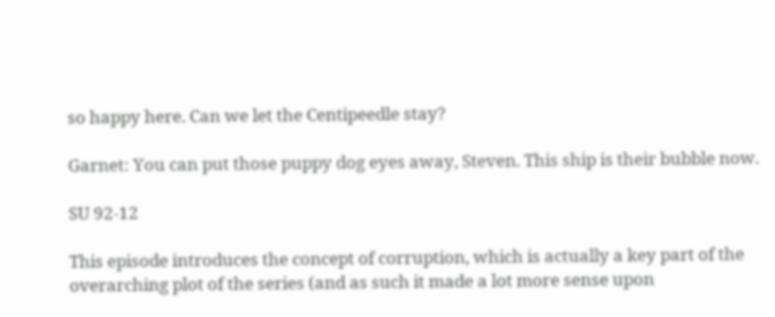so happy here. Can we let the Centipeedle stay?

Garnet: You can put those puppy dog eyes away, Steven. This ship is their bubble now.

SU 92-12

This episode introduces the concept of corruption, which is actually a key part of the overarching plot of the series (and as such it made a lot more sense upon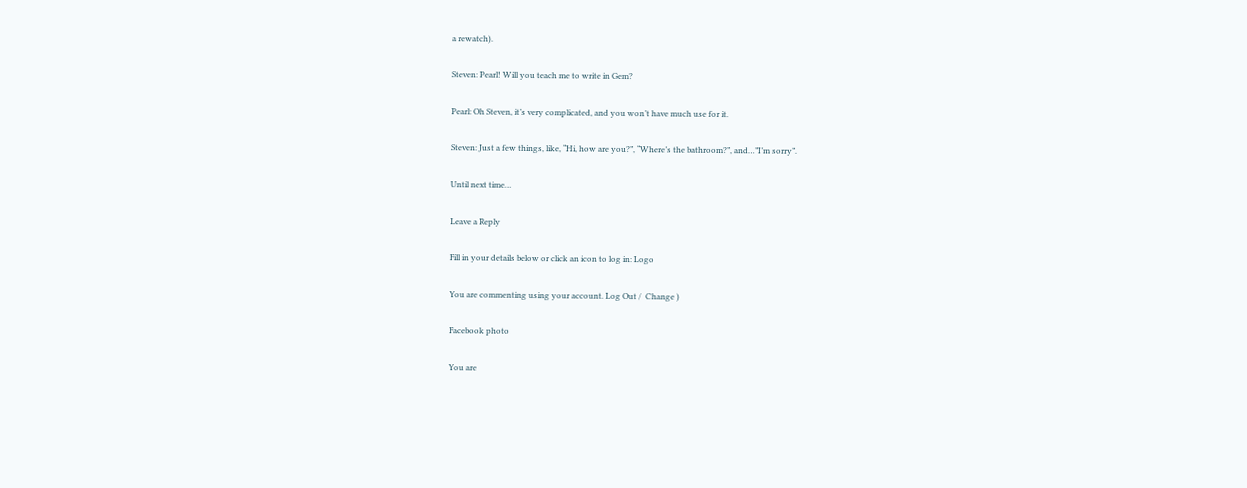a rewatch).

Steven: Pearl! Will you teach me to write in Gem?

Pearl: Oh Steven, it’s very complicated, and you won’t have much use for it.

Steven: Just a few things, like, “Hi, how are you?”, “Where’s the bathroom?”, and…”I’m sorry”.

Until next time…

Leave a Reply

Fill in your details below or click an icon to log in: Logo

You are commenting using your account. Log Out /  Change )

Facebook photo

You are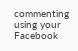commenting using your Facebook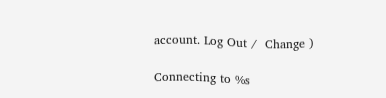account. Log Out /  Change )

Connecting to %s